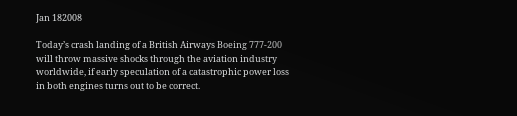Jan 182008

Today’s crash landing of a British Airways Boeing 777-200 will throw massive shocks through the aviation industry worldwide, if early speculation of a catastrophic power loss in both engines turns out to be correct.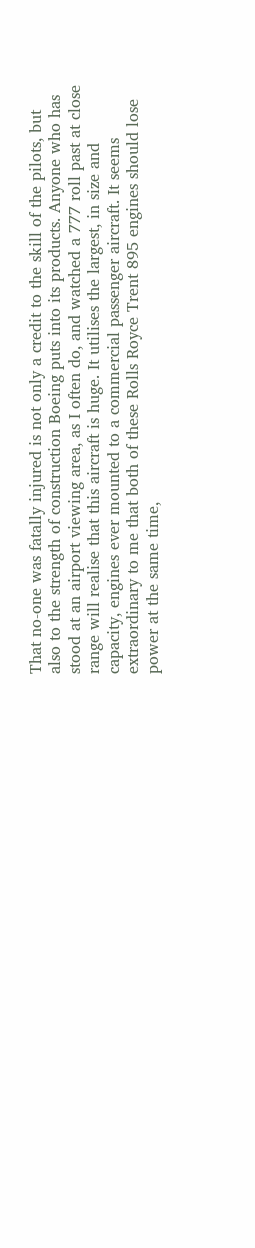That no-one was fatally injured is not only a credit to the skill of the pilots, but also to the strength of construction Boeing puts into its products. Anyone who has stood at an airport viewing area, as I often do, and watched a 777 roll past at close range will realise that this aircraft is huge. It utilises the largest, in size and capacity, engines ever mounted to a commercial passenger aircraft. It seems extraordinary to me that both of these Rolls Royce Trent 895 engines should lose power at the same time,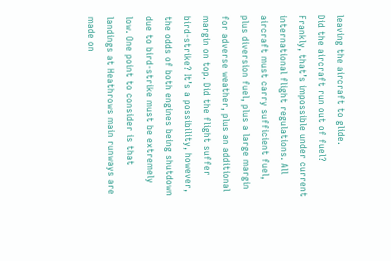leaving the aircraft to glide.
Did the aircraft run out of fuel? Frankly, that’s impossible under current international flight regulations. All aircraft must carry sufficient fuel, plus diversion fuel, plus a large margin for adverse weather, plus an additional margin on top. Did the flight suffer bird-strike? It’s a possibility, however, the odds of both engines being shutdown due to bird-strike must be extremely low. One point to consider is that landings at Heathrows main runways are made on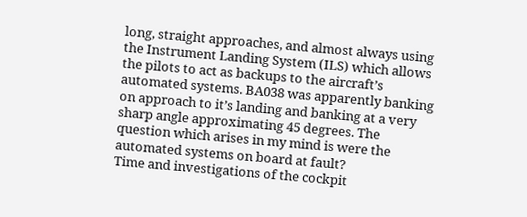long, straight approaches, and almost always using the Instrument Landing System (ILS) which allows the pilots to act as backups to the aircraft’s automated systems. BA038 was apparently banking on approach to it’s landing and banking at a very sharp angle approximating 45 degrees. The question which arises in my mind is were the automated systems on board at fault?
Time and investigations of the cockpit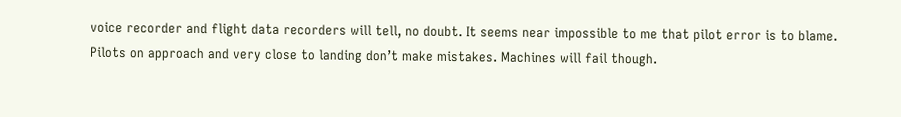voice recorder and flight data recorders will tell, no doubt. It seems near impossible to me that pilot error is to blame. Pilots on approach and very close to landing don’t make mistakes. Machines will fail though.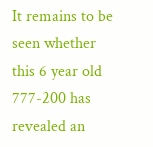It remains to be seen whether this 6 year old 777-200 has revealed an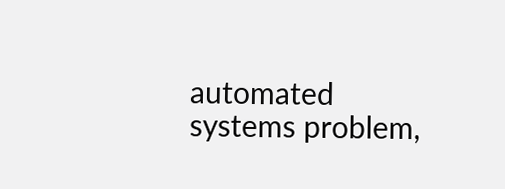automated systems problem,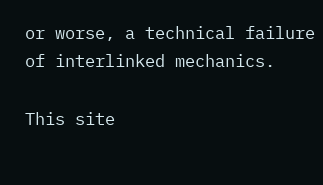or worse, a technical failure of interlinked mechanics.

This site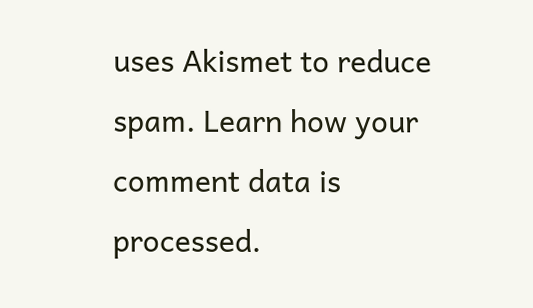uses Akismet to reduce spam. Learn how your comment data is processed.